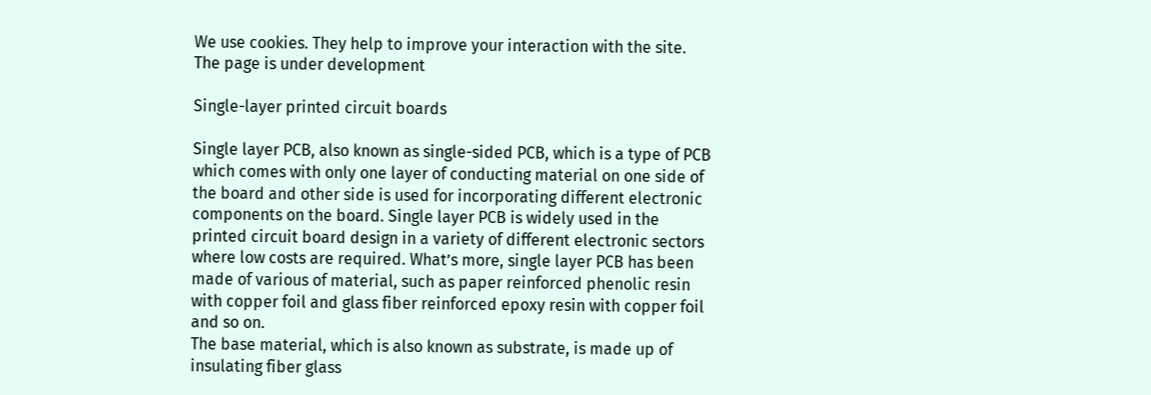We use cookies. They help to improve your interaction with the site.
The page is under development

Single-layer printed circuit boards

Single layer PCB, also known as single-sided PCB, which is a type of PCB which comes with only one layer of conducting material on one side of the board and other side is used for incorporating different electronic components on the board. Single layer PCB is widely used in the printed circuit board design in a variety of different electronic sectors where low costs are required. What’s more, single layer PCB has been made of various of material, such as paper reinforced phenolic resin with copper foil and glass fiber reinforced epoxy resin with copper foil and so on.
The base material, which is also known as substrate, is made up of insulating fiber glass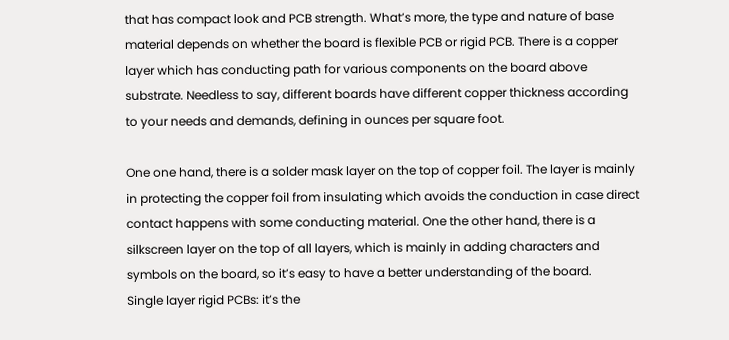that has compact look and PCB strength. What’s more, the type and nature of base material depends on whether the board is flexible PCB or rigid PCB. There is a copper layer which has conducting path for various components on the board above substrate. Needless to say, different boards have different copper thickness according to your needs and demands, defining in ounces per square foot.

One one hand, there is a solder mask layer on the top of copper foil. The layer is mainly in protecting the copper foil from insulating which avoids the conduction in case direct contact happens with some conducting material. One the other hand, there is a silkscreen layer on the top of all layers, which is mainly in adding characters and symbols on the board, so it’s easy to have a better understanding of the board.
Single layer rigid PCBs: it’s the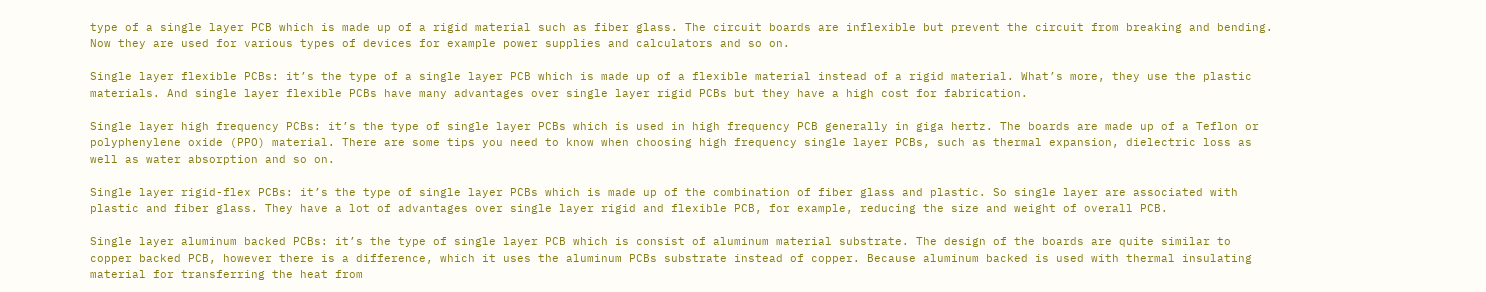type of a single layer PCB which is made up of a rigid material such as fiber glass. The circuit boards are inflexible but prevent the circuit from breaking and bending. Now they are used for various types of devices for example power supplies and calculators and so on.

Single layer flexible PCBs: it’s the type of a single layer PCB which is made up of a flexible material instead of a rigid material. What’s more, they use the plastic materials. And single layer flexible PCBs have many advantages over single layer rigid PCBs but they have a high cost for fabrication.

Single layer high frequency PCBs: it’s the type of single layer PCBs which is used in high frequency PCB generally in giga hertz. The boards are made up of a Teflon or polyphenylene oxide (PPO) material. There are some tips you need to know when choosing high frequency single layer PCBs, such as thermal expansion, dielectric loss as well as water absorption and so on.

Single layer rigid-flex PCBs: it’s the type of single layer PCBs which is made up of the combination of fiber glass and plastic. So single layer are associated with plastic and fiber glass. They have a lot of advantages over single layer rigid and flexible PCB, for example, reducing the size and weight of overall PCB.

Single layer aluminum backed PCBs: it’s the type of single layer PCB which is consist of aluminum material substrate. The design of the boards are quite similar to copper backed PCB, however there is a difference, which it uses the aluminum PCBs substrate instead of copper. Because aluminum backed is used with thermal insulating material for transferring the heat from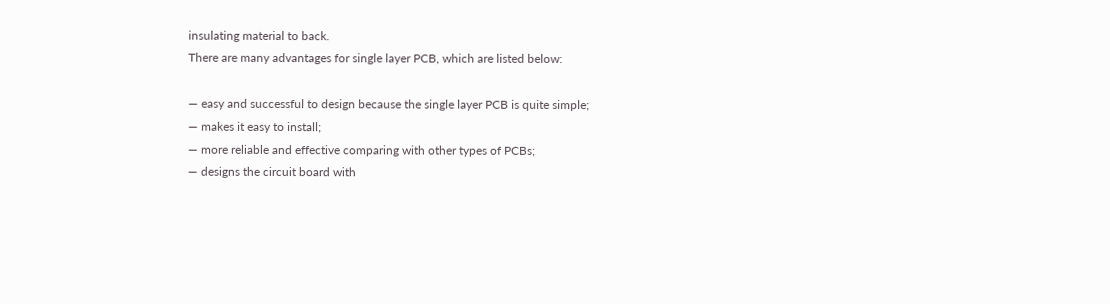insulating material to back.
There are many advantages for single layer PCB, which are listed below:

— easy and successful to design because the single layer PCB is quite simple;
— makes it easy to install;
— more reliable and effective comparing with other types of PCBs;
— designs the circuit board with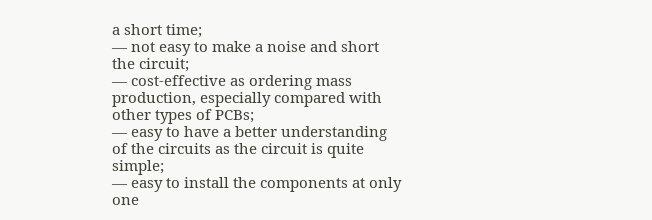a short time;
— not easy to make a noise and short the circuit;
— cost-effective as ordering mass production, especially compared with other types of PCBs;
— easy to have a better understanding of the circuits as the circuit is quite simple;
— easy to install the components at only one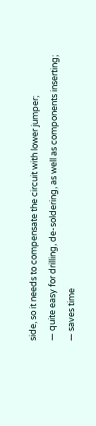side, so it needs to compensate the circuit with lower jumper;
— quite easy for drilling, de-soldering, as well as components inserting;
— saves time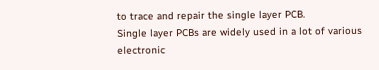to trace and repair the single layer PCB.
Single layer PCBs are widely used in a lot of various electronic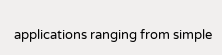applications ranging from simple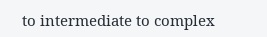to intermediate to complex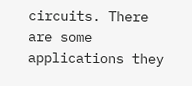circuits. There are some applications they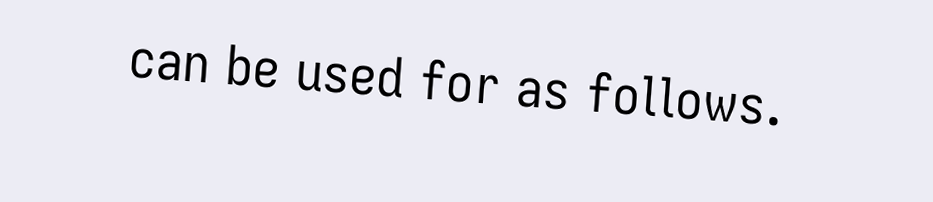can be used for as follows.